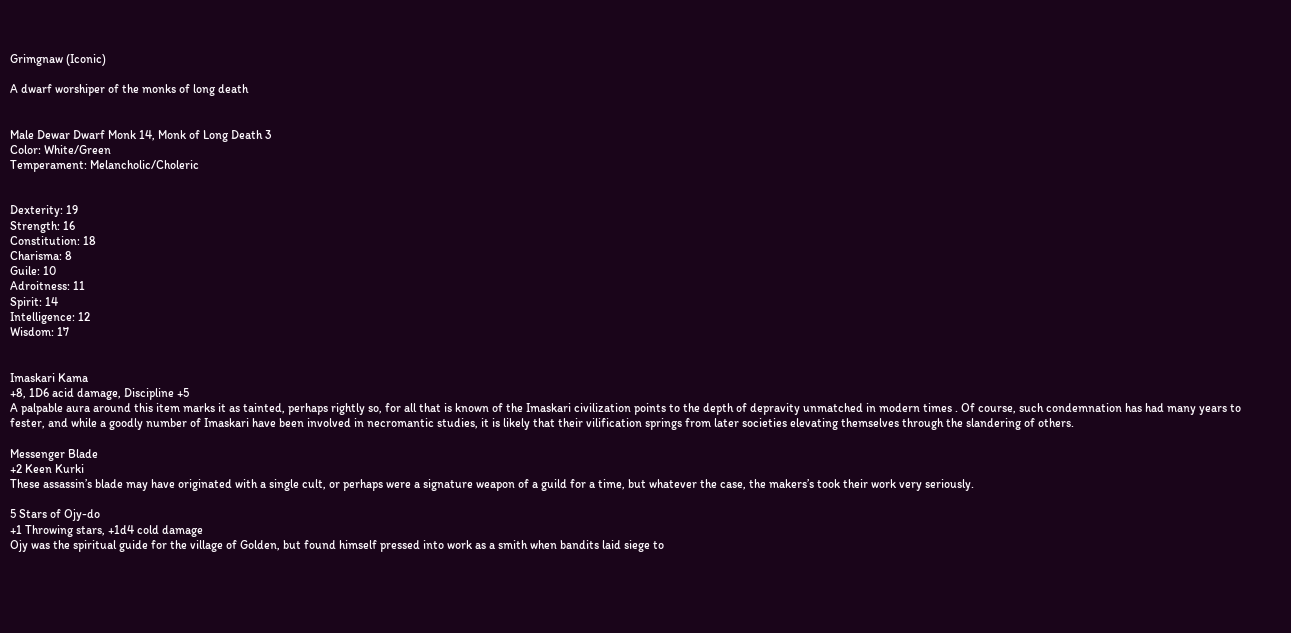Grimgnaw (Iconic)

A dwarf worshiper of the monks of long death


Male Dewar Dwarf Monk 14, Monk of Long Death 3
Color: White/Green
Temperament: Melancholic/Choleric


Dexterity: 19
Strength: 16
Constitution: 18
Charisma: 8
Guile: 10
Adroitness: 11
Spirit: 14
Intelligence: 12
Wisdom: 17


Imaskari Kama
+8, 1D6 acid damage, Discipline +5
A palpable aura around this item marks it as tainted, perhaps rightly so, for all that is known of the Imaskari civilization points to the depth of depravity unmatched in modern times . Of course, such condemnation has had many years to fester, and while a goodly number of Imaskari have been involved in necromantic studies, it is likely that their vilification springs from later societies elevating themselves through the slandering of others.

Messenger Blade
+2 Keen Kurki
These assassin’s blade may have originated with a single cult, or perhaps were a signature weapon of a guild for a time, but whatever the case, the makers’s took their work very seriously.

5 Stars of Ojy-do
+1 Throwing stars, +1d4 cold damage
Ojy was the spiritual guide for the village of Golden, but found himself pressed into work as a smith when bandits laid siege to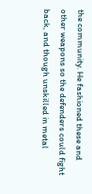the community. He fashioned these and other weapons so the defenders could fight back, and though unskilled in metal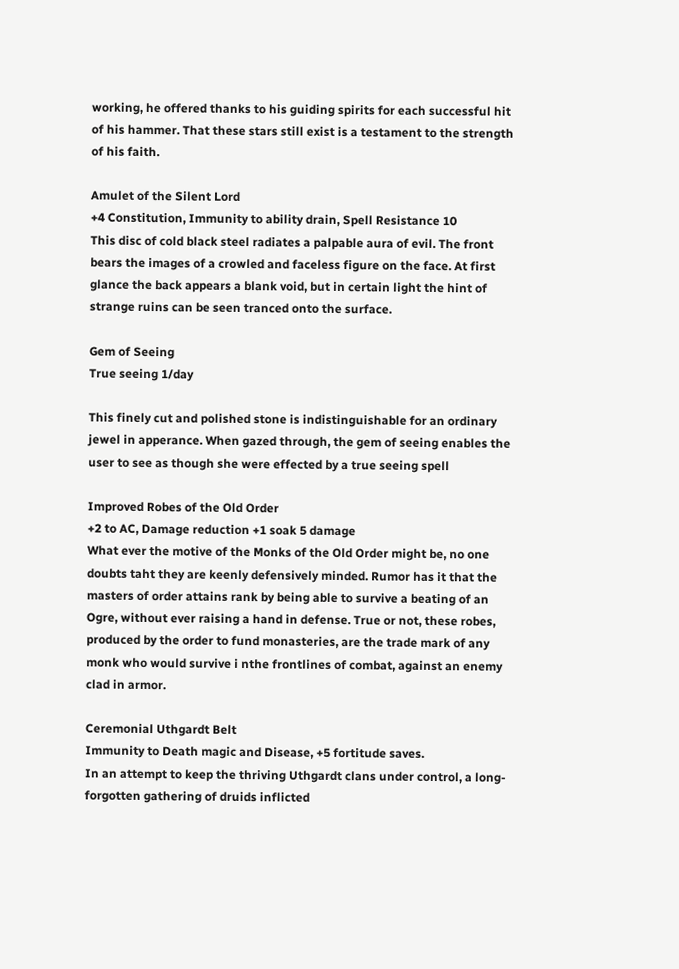working, he offered thanks to his guiding spirits for each successful hit of his hammer. That these stars still exist is a testament to the strength of his faith.

Amulet of the Silent Lord
+4 Constitution, Immunity to ability drain, Spell Resistance 10
This disc of cold black steel radiates a palpable aura of evil. The front bears the images of a crowled and faceless figure on the face. At first glance the back appears a blank void, but in certain light the hint of strange ruins can be seen tranced onto the surface.

Gem of Seeing
True seeing 1/day

This finely cut and polished stone is indistinguishable for an ordinary jewel in apperance. When gazed through, the gem of seeing enables the user to see as though she were effected by a true seeing spell

Improved Robes of the Old Order
+2 to AC, Damage reduction +1 soak 5 damage
What ever the motive of the Monks of the Old Order might be, no one doubts taht they are keenly defensively minded. Rumor has it that the masters of order attains rank by being able to survive a beating of an Ogre, without ever raising a hand in defense. True or not, these robes, produced by the order to fund monasteries, are the trade mark of any monk who would survive i nthe frontlines of combat, against an enemy clad in armor.

Ceremonial Uthgardt Belt
Immunity to Death magic and Disease, +5 fortitude saves.
In an attempt to keep the thriving Uthgardt clans under control, a long-forgotten gathering of druids inflicted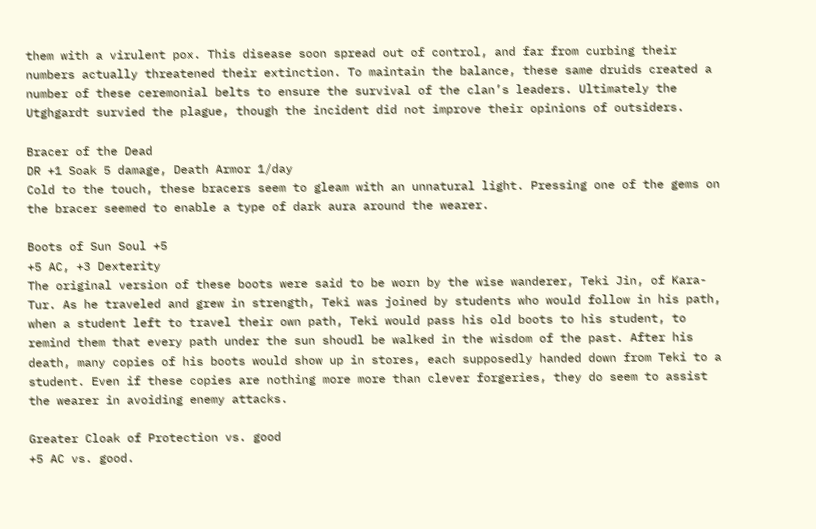them with a virulent pox. This disease soon spread out of control, and far from curbing their numbers actually threatened their extinction. To maintain the balance, these same druids created a number of these ceremonial belts to ensure the survival of the clan’s leaders. Ultimately the Utghgardt survied the plague, though the incident did not improve their opinions of outsiders.

Bracer of the Dead
DR +1 Soak 5 damage, Death Armor 1/day
Cold to the touch, these bracers seem to gleam with an unnatural light. Pressing one of the gems on the bracer seemed to enable a type of dark aura around the wearer.

Boots of Sun Soul +5
+5 AC, +3 Dexterity
The original version of these boots were said to be worn by the wise wanderer, Teki Jin, of Kara-Tur. As he traveled and grew in strength, Teki was joined by students who would follow in his path, when a student left to travel their own path, Teki would pass his old boots to his student, to remind them that every path under the sun shoudl be walked in the wisdom of the past. After his death, many copies of his boots would show up in stores, each supposedly handed down from Teki to a student. Even if these copies are nothing more more than clever forgeries, they do seem to assist the wearer in avoiding enemy attacks.

Greater Cloak of Protection vs. good
+5 AC vs. good.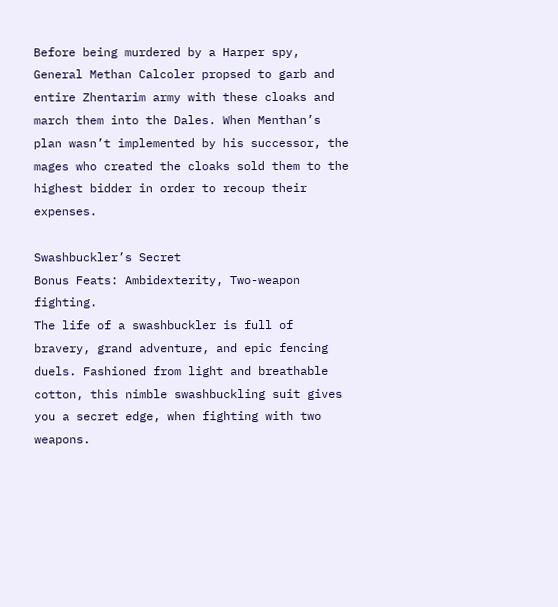Before being murdered by a Harper spy, General Methan Calcoler propsed to garb and entire Zhentarim army with these cloaks and march them into the Dales. When Menthan’s plan wasn’t implemented by his successor, the mages who created the cloaks sold them to the highest bidder in order to recoup their expenses.

Swashbuckler’s Secret
Bonus Feats: Ambidexterity, Two-weapon fighting.
The life of a swashbuckler is full of bravery, grand adventure, and epic fencing duels. Fashioned from light and breathable cotton, this nimble swashbuckling suit gives you a secret edge, when fighting with two weapons.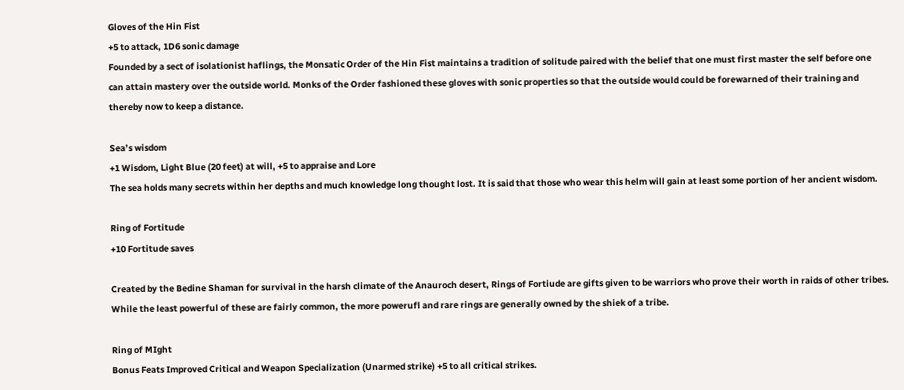Gloves of the Hin Fist
+5 to attack, 1D6 sonic damage
Founded by a sect of isolationist haflings, the Monsatic Order of the Hin Fist maintains a tradition of solitude paired with the belief that one must first master the self before one can attain mastery over the outside world. Monks of the Order fashioned these gloves with sonic properties so that the outside would could be forewarned of their training and thereby now to keep a distance.

Sea’s wisdom
+1 Wisdom, Light Blue (20 feet) at will, +5 to appraise and Lore
The sea holds many secrets within her depths and much knowledge long thought lost. It is said that those who wear this helm will gain at least some portion of her ancient wisdom.

Ring of Fortitude
+10 Fortitude saves

Created by the Bedine Shaman for survival in the harsh climate of the Anauroch desert, Rings of Fortiude are gifts given to be warriors who prove their worth in raids of other tribes. While the least powerful of these are fairly common, the more powerufl and rare rings are generally owned by the shiek of a tribe.

Ring of MIght
Bonus Feats Improved Critical and Weapon Specialization (Unarmed strike) +5 to all critical strikes.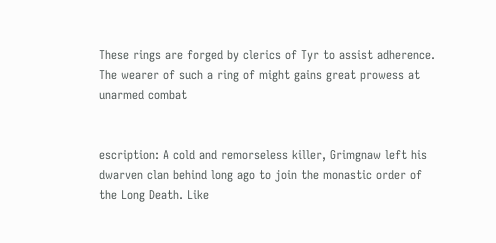These rings are forged by clerics of Tyr to assist adherence. The wearer of such a ring of might gains great prowess at unarmed combat


escription: A cold and remorseless killer, Grimgnaw left his dwarven clan behind long ago to join the monastic order of the Long Death. Like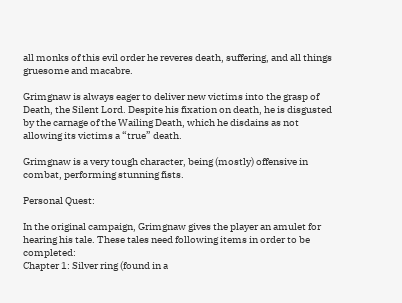all monks of this evil order he reveres death, suffering, and all things gruesome and macabre.

Grimgnaw is always eager to deliver new victims into the grasp of Death, the Silent Lord. Despite his fixation on death, he is disgusted by the carnage of the Wailing Death, which he disdains as not allowing its victims a “true” death.

Grimgnaw is a very tough character, being (mostly) offensive in combat, performing stunning fists.

Personal Quest:

In the original campaign, Grimgnaw gives the player an amulet for hearing his tale. These tales need following items in order to be completed:
Chapter 1: Silver ring (found in a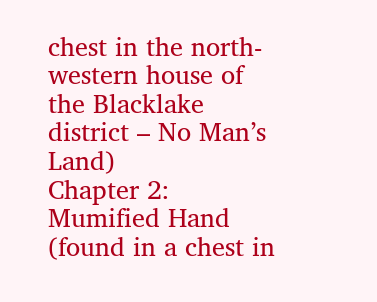chest in the north-western house of the Blacklake district – No Man’s Land)
Chapter 2: Mumified Hand (found in a chest in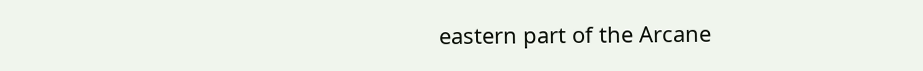eastern part of the Arcane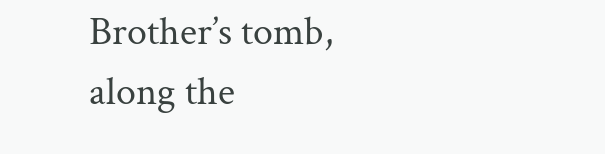Brother’s tomb, along the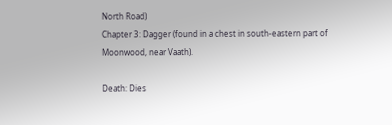North Road)
Chapter 3: Dagger (found in a chest in south-eastern part of Moonwood, near Vaath).

Death: Dies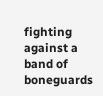fighting against a band of boneguards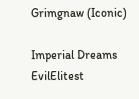Grimgnaw (Iconic)

Imperial Dreams EvilElitest